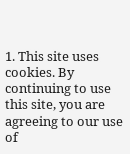1. This site uses cookies. By continuing to use this site, you are agreeing to our use of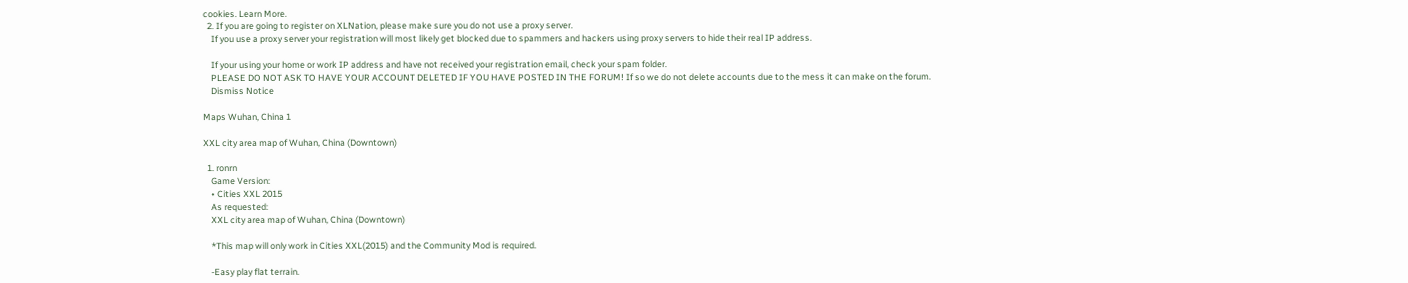cookies. Learn More.
  2. If you are going to register on XLNation, please make sure you do not use a proxy server.
    If you use a proxy server your registration will most likely get blocked due to spammers and hackers using proxy servers to hide their real IP address.

    If your using your home or work IP address and have not received your registration email, check your spam folder.
    PLEASE DO NOT ASK TO HAVE YOUR ACCOUNT DELETED IF YOU HAVE POSTED IN THE FORUM! If so we do not delete accounts due to the mess it can make on the forum.
    Dismiss Notice

Maps Wuhan, China 1

XXL city area map of Wuhan, China (Downtown)

  1. ronrn
    Game Version:
    • Cities XXL 2015
    As requested:
    XXL city area map of Wuhan, China (Downtown)

    *This map will only work in Cities XXL(2015) and the Community Mod is required.

    -Easy play flat terrain.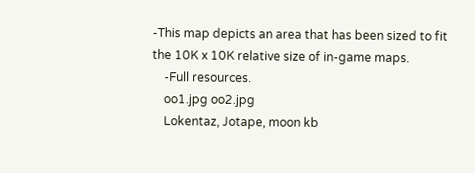-This map depicts an area that has been sized to fit the 10K x 10K relative size of in-game maps.
    -Full resources.
    oo1.jpg oo2.jpg
    Lokentaz, Jotape, moon kb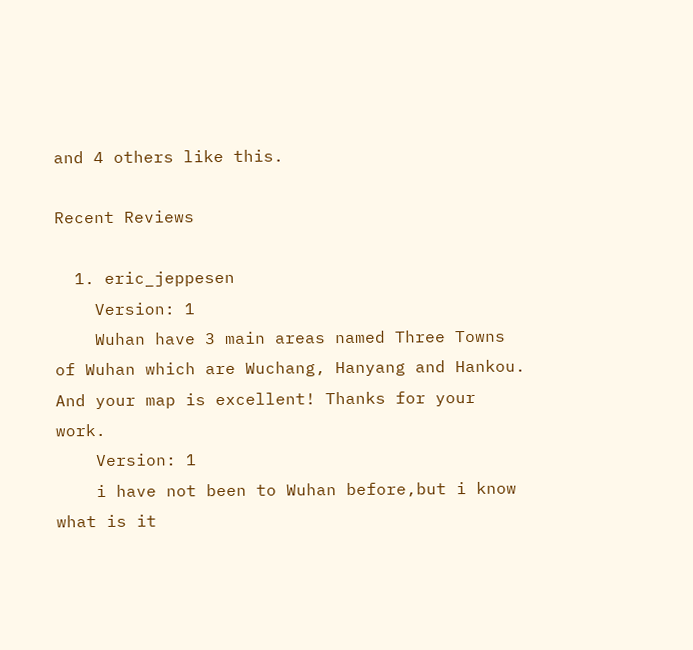and 4 others like this.

Recent Reviews

  1. eric_jeppesen
    Version: 1
    Wuhan have 3 main areas named Three Towns of Wuhan which are Wuchang, Hanyang and Hankou. And your map is excellent! Thanks for your work.
    Version: 1
    i have not been to Wuhan before,but i know what is it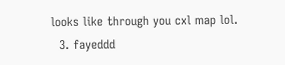looks like through you cxl map lol.
  3. fayeddd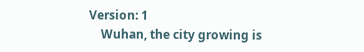Version: 1
    Wuhan, the city growing is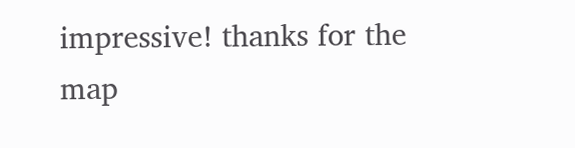impressive! thanks for the map